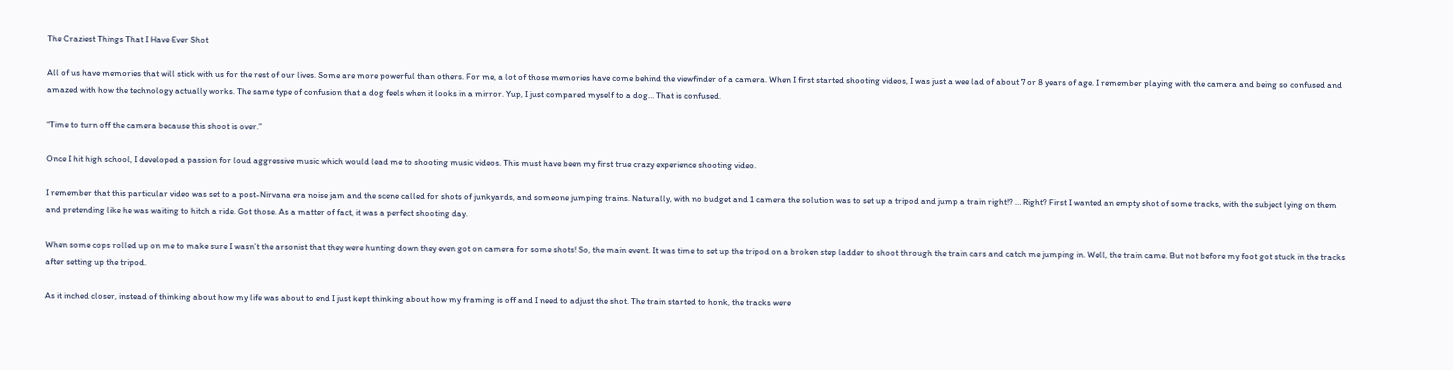The Craziest Things That I Have Ever Shot

All of us have memories that will stick with us for the rest of our lives. Some are more powerful than others. For me, a lot of those memories have come behind the viewfinder of a camera. When I first started shooting videos, I was just a wee lad of about 7 or 8 years of age. I remember playing with the camera and being so confused and amazed with how the technology actually works. The same type of confusion that a dog feels when it looks in a mirror. Yup, I just compared myself to a dog… That is confused.

“Time to turn off the camera because this shoot is over.”

Once I hit high school, I developed a passion for loud aggressive music which would lead me to shooting music videos. This must have been my first true crazy experience shooting video.

I remember that this particular video was set to a post-Nirvana era noise jam and the scene called for shots of junkyards, and someone jumping trains. Naturally, with no budget and 1 camera the solution was to set up a tripod and jump a train right!? … Right? First I wanted an empty shot of some tracks, with the subject lying on them and pretending like he was waiting to hitch a ride. Got those. As a matter of fact, it was a perfect shooting day.

When some cops rolled up on me to make sure I wasn’t the arsonist that they were hunting down they even got on camera for some shots! So, the main event. It was time to set up the tripod on a broken step ladder to shoot through the train cars and catch me jumping in. Well, the train came. But not before my foot got stuck in the tracks after setting up the tripod.

As it inched closer, instead of thinking about how my life was about to end I just kept thinking about how my framing is off and I need to adjust the shot. The train started to honk, the tracks were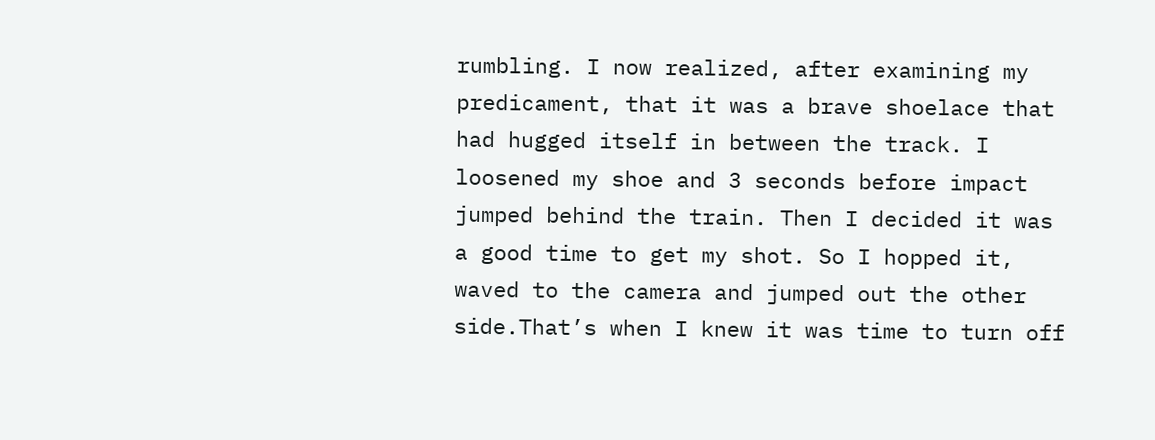rumbling. I now realized, after examining my predicament, that it was a brave shoelace that had hugged itself in between the track. I loosened my shoe and 3 seconds before impact jumped behind the train. Then I decided it was a good time to get my shot. So I hopped it, waved to the camera and jumped out the other side.That’s when I knew it was time to turn off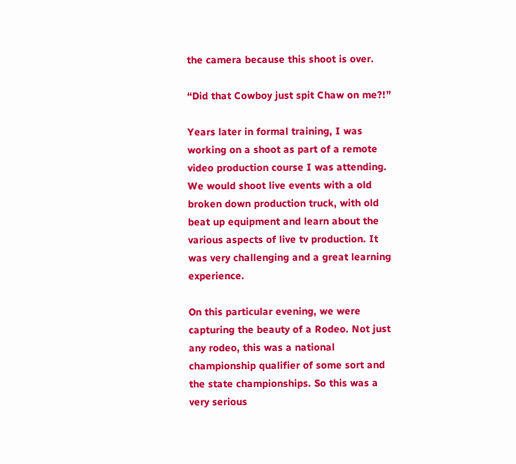the camera because this shoot is over.

“Did that Cowboy just spit Chaw on me?!”

Years later in formal training, I was working on a shoot as part of a remote video production course I was attending. We would shoot live events with a old broken down production truck, with old beat up equipment and learn about the various aspects of live tv production. It was very challenging and a great learning experience.

On this particular evening, we were capturing the beauty of a Rodeo. Not just any rodeo, this was a national championship qualifier of some sort and the state championships. So this was a very serious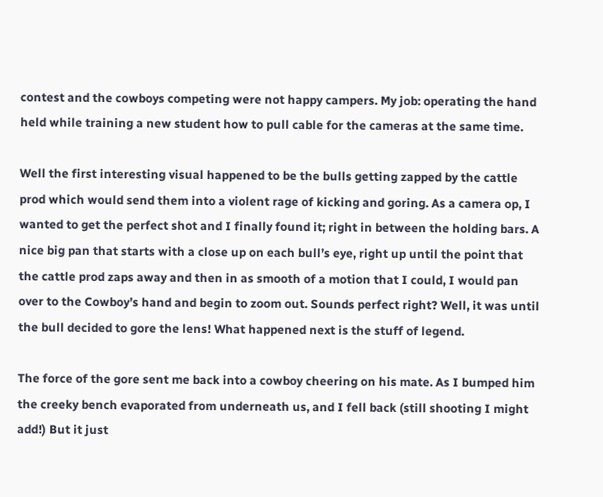contest and the cowboys competing were not happy campers. My job: operating the hand held while training a new student how to pull cable for the cameras at the same time.

Well the first interesting visual happened to be the bulls getting zapped by the cattle prod which would send them into a violent rage of kicking and goring. As a camera op, I wanted to get the perfect shot and I finally found it; right in between the holding bars. A nice big pan that starts with a close up on each bull’s eye, right up until the point that the cattle prod zaps away and then in as smooth of a motion that I could, I would pan over to the Cowboy’s hand and begin to zoom out. Sounds perfect right? Well, it was until the bull decided to gore the lens! What happened next is the stuff of legend.

The force of the gore sent me back into a cowboy cheering on his mate. As I bumped him the creeky bench evaporated from underneath us, and I fell back (still shooting I might add!) But it just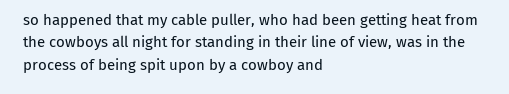so happened that my cable puller, who had been getting heat from the cowboys all night for standing in their line of view, was in the process of being spit upon by a cowboy and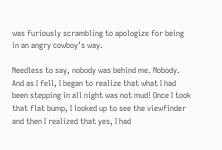was furiously scrambling to apologize for being in an angry cowboy’s way.

Needless to say, nobody was behind me. Nobody. And as I fell, I began to realize that what I had been stepping in all night was not mud! Once I took that flat bump, I looked up to see the viewfinder and then I realized that yes, I had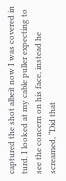captured the shot albeit now I was covered in turd. I looked at my cable puller expecting to see the concern on his face, instead he screamed, “Did that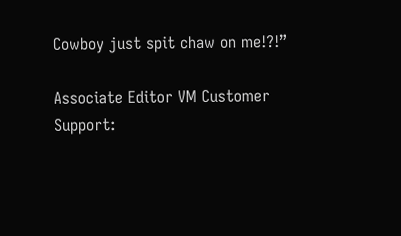Cowboy just spit chaw on me!?!”

Associate Editor VM Customer Support: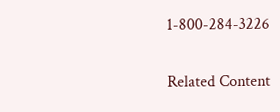1-800-284-3226

Related Content